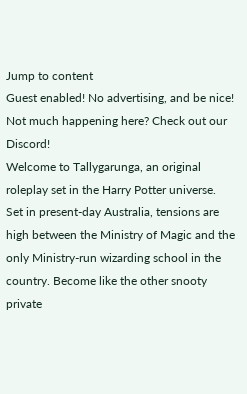Jump to content
Guest enabled! No advertising, and be nice! Not much happening here? Check out our Discord!
Welcome to Tallygarunga, an original roleplay set in the Harry Potter universe. Set in present-day Australia, tensions are high between the Ministry of Magic and the only Ministry-run wizarding school in the country. Become like the other snooty private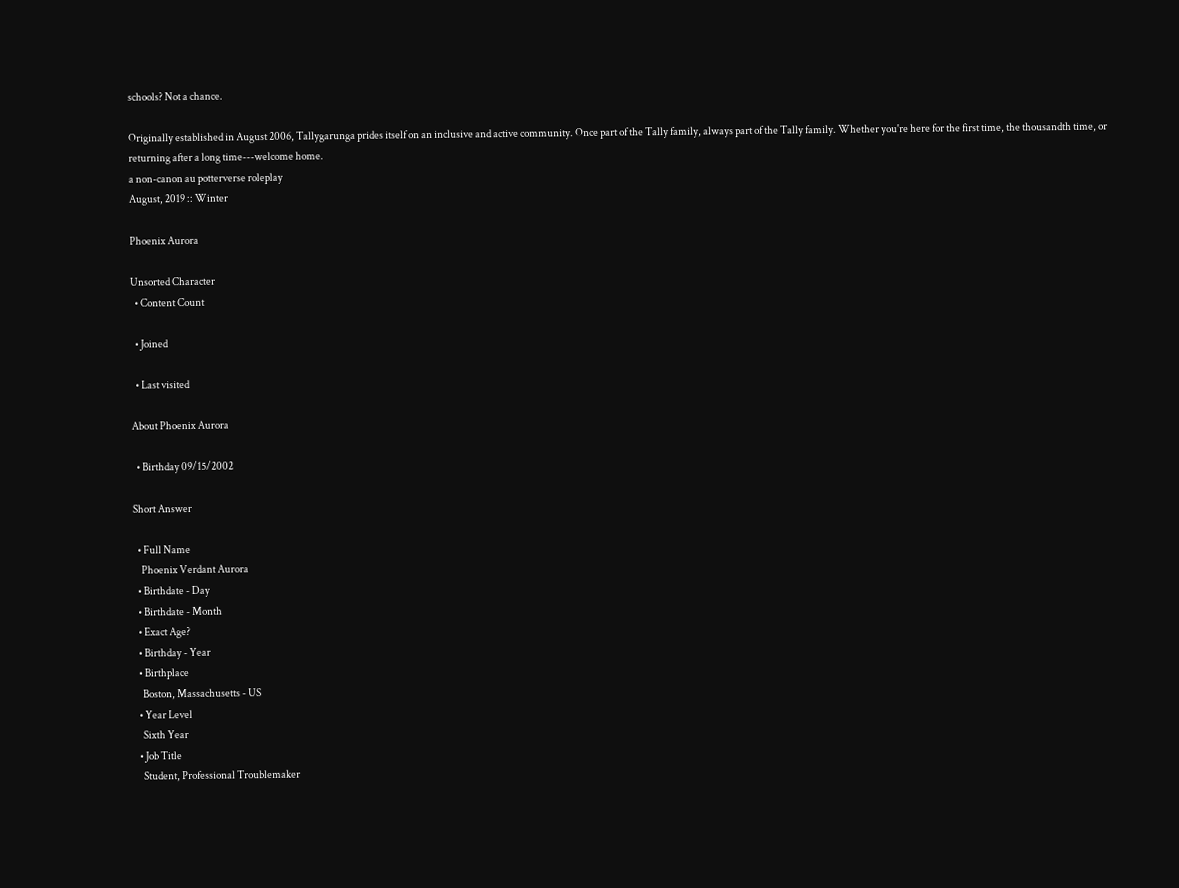schools? Not a chance.

Originally established in August 2006, Tallygarunga prides itself on an inclusive and active community. Once part of the Tally family, always part of the Tally family. Whether you're here for the first time, the thousandth time, or returning after a long time---welcome home.
a non-canon au potterverse roleplay
August, 2019 :: Winter

Phoenix Aurora

Unsorted Character
  • Content Count

  • Joined

  • Last visited

About Phoenix Aurora

  • Birthday 09/15/2002

Short Answer

  • Full Name
    Phoenix Verdant Aurora
  • Birthdate - Day
  • Birthdate - Month
  • Exact Age?
  • Birthday - Year
  • Birthplace
    Boston, Massachusetts - US
  • Year Level
    Sixth Year
  • Job Title
    Student, Professional Troublemaker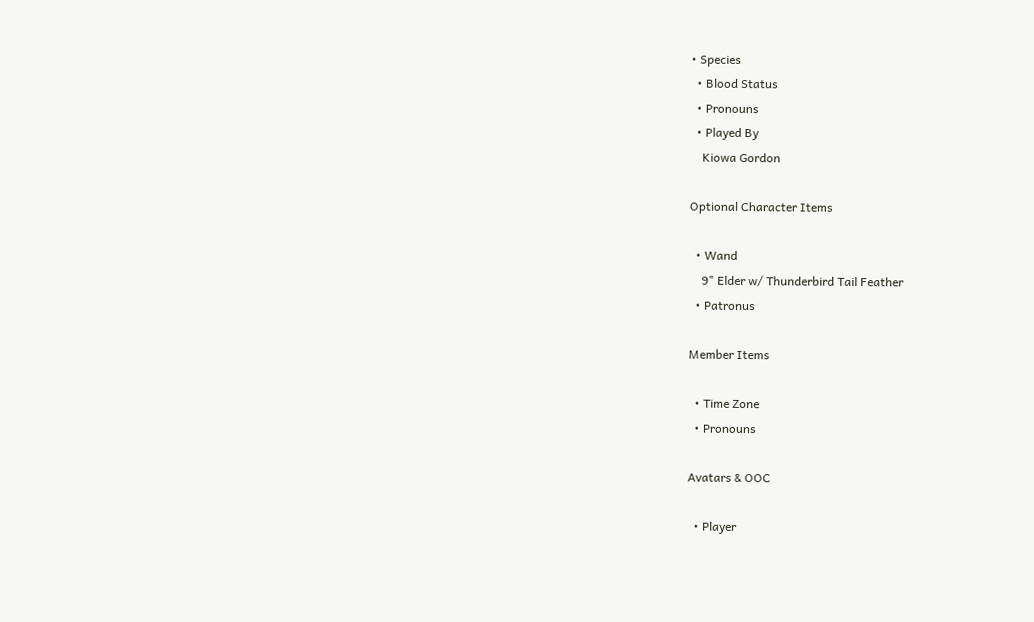• Species
  • Blood Status
  • Pronouns
  • Played By
    Kiowa Gordon

Optional Character Items

  • Wand
    9" Elder w/ Thunderbird Tail Feather
  • Patronus

Member Items

  • Time Zone
  • Pronouns

Avatars & OOC

  • Player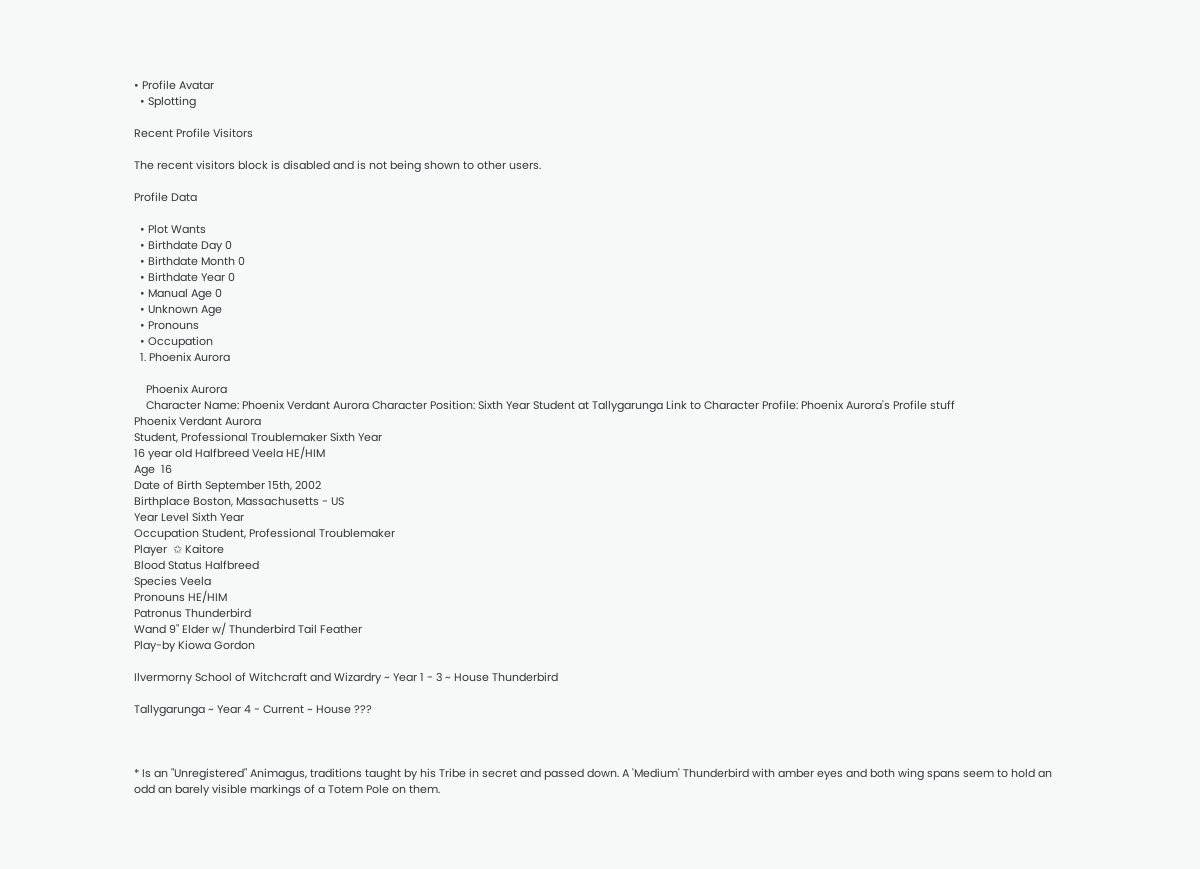• Profile Avatar
  • Splotting

Recent Profile Visitors

The recent visitors block is disabled and is not being shown to other users.

Profile Data

  • Plot Wants
  • Birthdate Day 0
  • Birthdate Month 0
  • Birthdate Year 0
  • Manual Age 0
  • Unknown Age
  • Pronouns
  • Occupation
  1. Phoenix Aurora

    Phoenix Aurora
    Character Name: Phoenix Verdant Aurora Character Position: Sixth Year Student at Tallygarunga Link to Character Profile: Phoenix Aurora's Profile stuff
Phoenix Verdant Aurora
Student, Professional Troublemaker Sixth Year
16 year old Halfbreed Veela HE/HIM
Age  16
Date of Birth September 15th, 2002
Birthplace Boston, Massachusetts - US
Year Level Sixth Year
Occupation Student, Professional Troublemaker
Player  ✩ Kaitore
Blood Status Halfbreed
Species Veela
Pronouns HE/HIM
Patronus Thunderbird
Wand 9" Elder w/ Thunderbird Tail Feather
Play-by Kiowa Gordon

Ilvermorny School of Witchcraft and Wizardry ~ Year 1 - 3 ~ House Thunderbird

Tallygarunga ~ Year 4 - Current ~ House ???



* Is an "Unregistered" Animagus, traditions taught by his Tribe in secret and passed down. A 'Medium' Thunderbird with amber eyes and both wing spans seem to hold an odd an barely visible markings of a Totem Pole on them.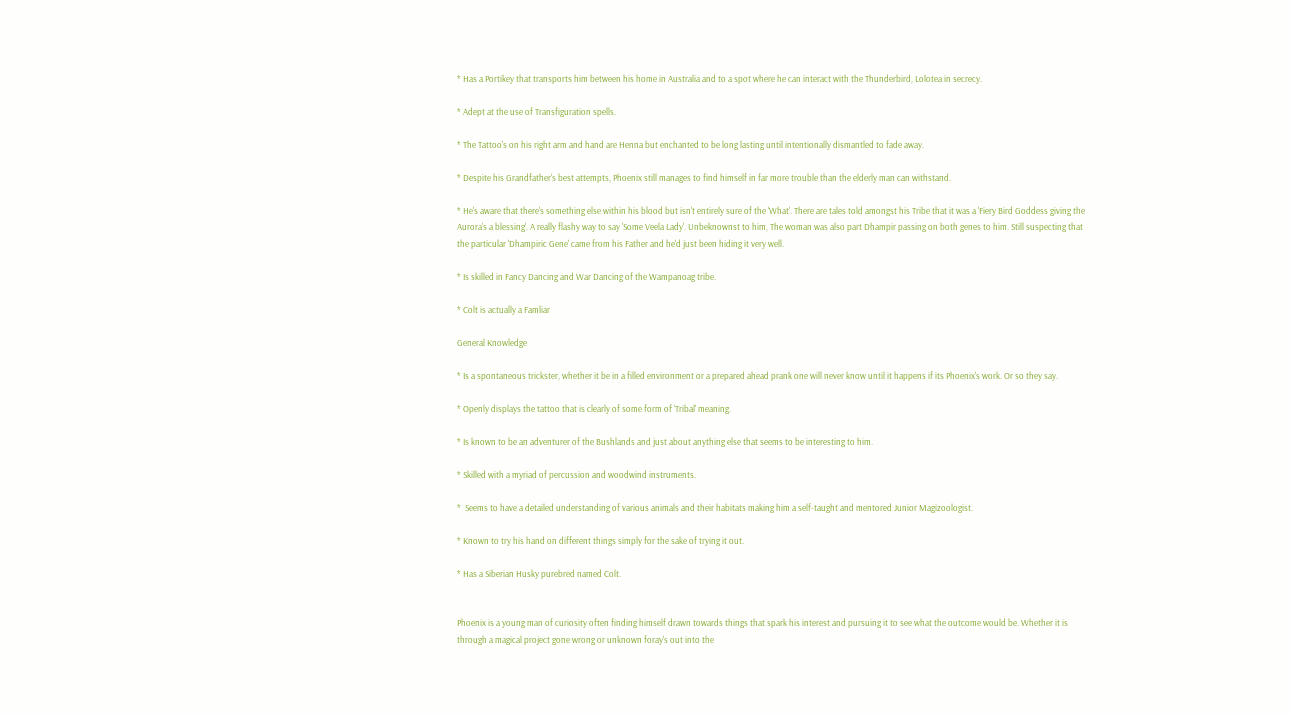* Has a Portikey that transports him between his home in Australia and to a spot where he can interact with the Thunderbird, Lolotea in secrecy.

* Adept at the use of Transfiguration spells.

* The Tattoo's on his right arm and hand are Henna but enchanted to be long lasting until intentionally dismantled to fade away.

* Despite his Grandfather's best attempts, Phoenix still manages to find himself in far more trouble than the elderly man can withstand.

* He's aware that there's something else within his blood but isn't entirely sure of the 'What'. There are tales told amongst his Tribe that it was a 'Fiery Bird Goddess giving the Aurora's a blessing'. A really flashy way to say 'Some Veela Lady'. Unbeknownst to him, The woman was also part Dhampir passing on both genes to him. Still suspecting that the particular 'Dhampiric Gene' came from his Father and he'd just been hiding it very well.

* Is skilled in Fancy Dancing and War Dancing of the Wampanoag tribe.

* Colt is actually a Famliar

General Knowledge

* Is a spontaneous trickster, whether it be in a filled environment or a prepared ahead prank one will never know until it happens if its Phoenix's work. Or so they say.

* Openly displays the tattoo that is clearly of some form of 'Tribal' meaning.

* Is known to be an adventurer of the Bushlands and just about anything else that seems to be interesting to him.

* Skilled with a myriad of percussion and woodwind instruments.

*  Seems to have a detailed understanding of various animals and their habitats making him a self-taught and mentored Junior Magizoologist.

* Known to try his hand on different things simply for the sake of trying it out.

* Has a Siberian Husky purebred named Colt.


Phoenix is a young man of curiosity often finding himself drawn towards things that spark his interest and pursuing it to see what the outcome would be. Whether it is through a magical project gone wrong or unknown foray's out into the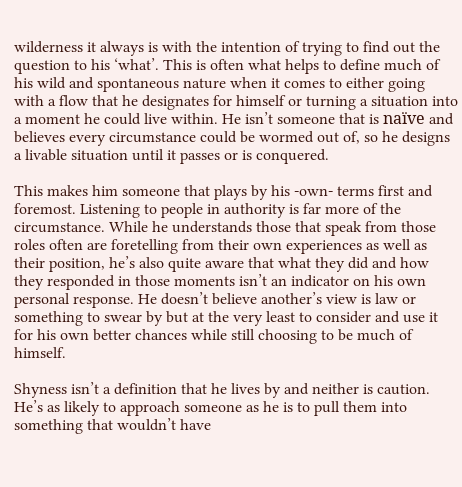wilderness it always is with the intention of trying to find out the question to his ‘what’. This is often what helps to define much of his wild and spontaneous nature when it comes to either going with a flow that he designates for himself or turning a situation into a moment he could live within. He isn’t someone that is naïve and believes every circumstance could be wormed out of, so he designs a livable situation until it passes or is conquered.

This makes him someone that plays by his -own- terms first and foremost. Listening to people in authority is far more of the circumstance. While he understands those that speak from those roles often are foretelling from their own experiences as well as their position, he’s also quite aware that what they did and how they responded in those moments isn’t an indicator on his own personal response. He doesn’t believe another’s view is law or something to swear by but at the very least to consider and use it for his own better chances while still choosing to be much of himself.

Shyness isn’t a definition that he lives by and neither is caution. He’s as likely to approach someone as he is to pull them into something that wouldn’t have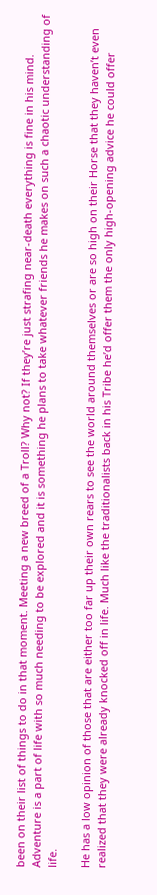been on their list of things to do in that moment. Meeting a new breed of a Troll? Why not? If they’re just strafing near-death everything is fine in his mind. Adventure is a part of life with so much needing to be explored and it is something he plans to take whatever friends he makes on such a chaotic understanding of life.

He has a low opinion of those that are either too far up their own rears to see the world around themselves or are so high on their Horse that they haven’t even realized that they were already knocked off in life. Much like the traditionalists back in his Tribe he’d offer them the only high-opening advice he could offer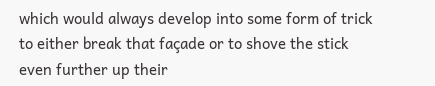which would always develop into some form of trick to either break that façade or to shove the stick even further up their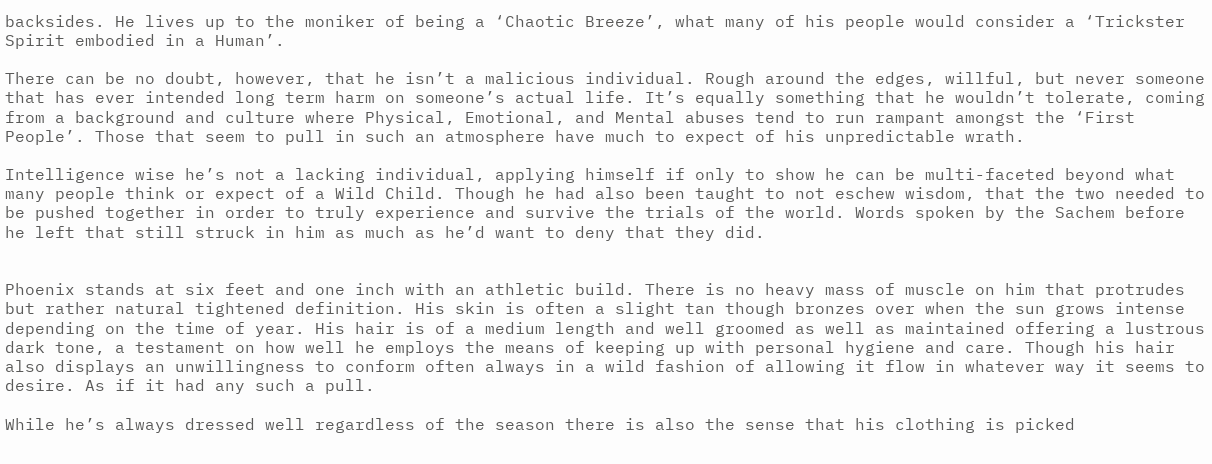backsides. He lives up to the moniker of being a ‘Chaotic Breeze’, what many of his people would consider a ‘Trickster Spirit embodied in a Human’.

There can be no doubt, however, that he isn’t a malicious individual. Rough around the edges, willful, but never someone that has ever intended long term harm on someone’s actual life. It’s equally something that he wouldn’t tolerate, coming from a background and culture where Physical, Emotional, and Mental abuses tend to run rampant amongst the ‘First People’. Those that seem to pull in such an atmosphere have much to expect of his unpredictable wrath.

Intelligence wise he’s not a lacking individual, applying himself if only to show he can be multi-faceted beyond what many people think or expect of a Wild Child. Though he had also been taught to not eschew wisdom, that the two needed to be pushed together in order to truly experience and survive the trials of the world. Words spoken by the Sachem before he left that still struck in him as much as he’d want to deny that they did.


Phoenix stands at six feet and one inch with an athletic build. There is no heavy mass of muscle on him that protrudes but rather natural tightened definition. His skin is often a slight tan though bronzes over when the sun grows intense depending on the time of year. His hair is of a medium length and well groomed as well as maintained offering a lustrous dark tone, a testament on how well he employs the means of keeping up with personal hygiene and care. Though his hair also displays an unwillingness to conform often always in a wild fashion of allowing it flow in whatever way it seems to desire. As if it had any such a pull.

While he’s always dressed well regardless of the season there is also the sense that his clothing is picked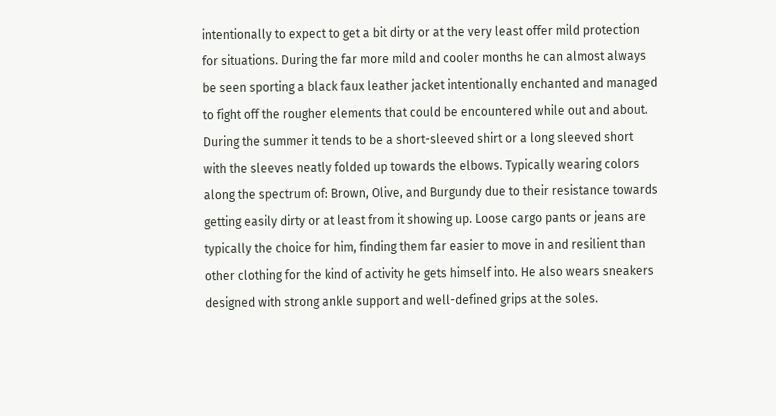intentionally to expect to get a bit dirty or at the very least offer mild protection for situations. During the far more mild and cooler months he can almost always be seen sporting a black faux leather jacket intentionally enchanted and managed to fight off the rougher elements that could be encountered while out and about. During the summer it tends to be a short-sleeved shirt or a long sleeved short with the sleeves neatly folded up towards the elbows. Typically wearing colors along the spectrum of: Brown, Olive, and Burgundy due to their resistance towards getting easily dirty or at least from it showing up. Loose cargo pants or jeans are typically the choice for him, finding them far easier to move in and resilient than other clothing for the kind of activity he gets himself into. He also wears sneakers designed with strong ankle support and well-defined grips at the soles.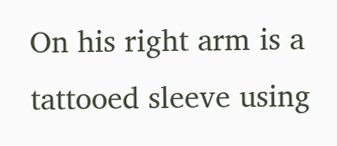On his right arm is a tattooed sleeve using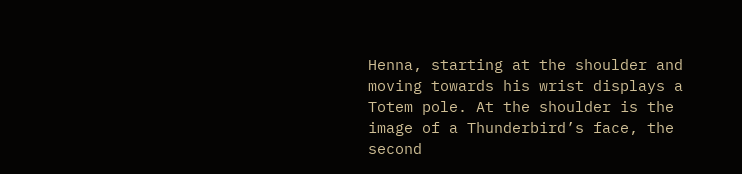Henna, starting at the shoulder and moving towards his wrist displays a Totem pole. At the shoulder is the image of a Thunderbird’s face, the second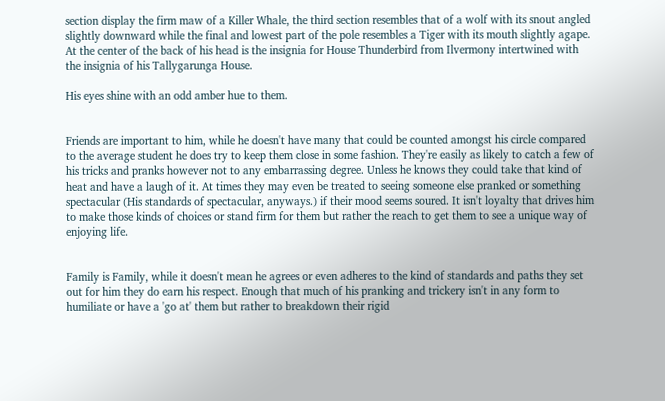section display the firm maw of a Killer Whale, the third section resembles that of a wolf with its snout angled slightly downward while the final and lowest part of the pole resembles a Tiger with its mouth slightly agape. At the center of the back of his head is the insignia for House Thunderbird from Ilvermony intertwined with the insignia of his Tallygarunga House.

His eyes shine with an odd amber hue to them.


Friends are important to him, while he doesn't have many that could be counted amongst his circle compared to the average student he does try to keep them close in some fashion. They're easily as likely to catch a few of his tricks and pranks however not to any embarrassing degree. Unless he knows they could take that kind of heat and have a laugh of it. At times they may even be treated to seeing someone else pranked or something spectacular (His standards of spectacular, anyways.) if their mood seems soured. It isn't loyalty that drives him to make those kinds of choices or stand firm for them but rather the reach to get them to see a unique way of enjoying life.


Family is Family, while it doesn't mean he agrees or even adheres to the kind of standards and paths they set out for him they do earn his respect. Enough that much of his pranking and trickery isn't in any form to humiliate or have a 'go at' them but rather to breakdown their rigid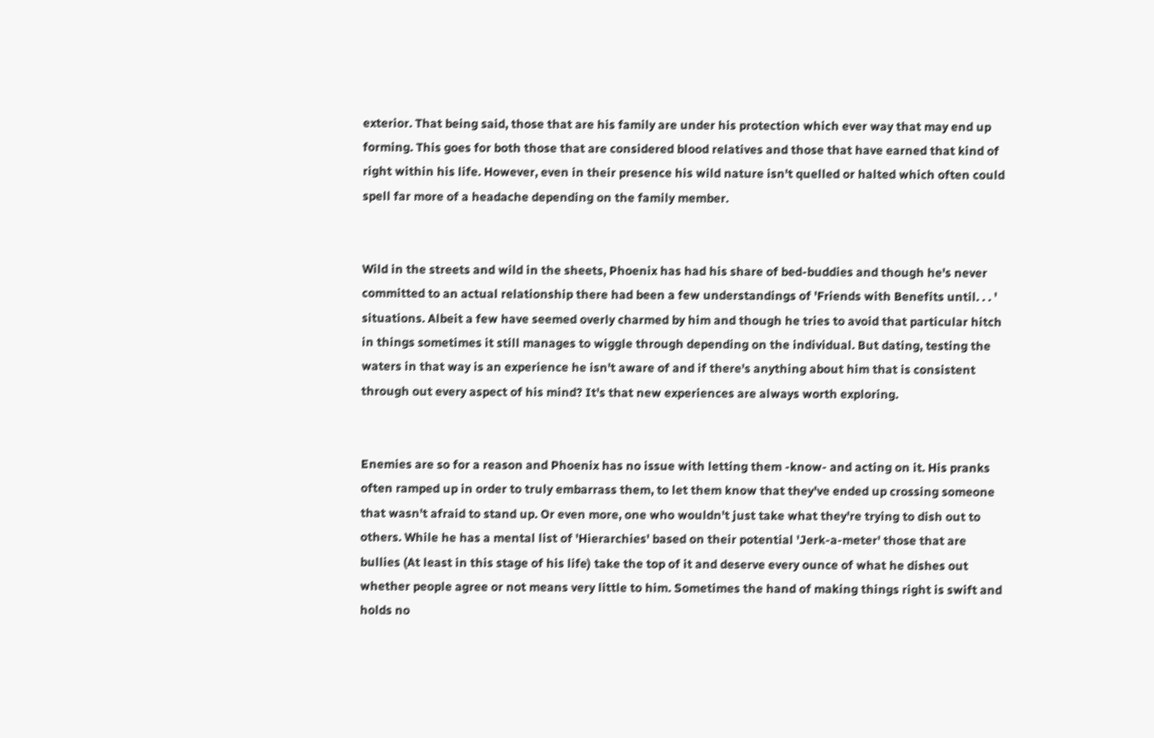exterior. That being said, those that are his family are under his protection which ever way that may end up forming. This goes for both those that are considered blood relatives and those that have earned that kind of right within his life. However, even in their presence his wild nature isn't quelled or halted which often could spell far more of a headache depending on the family member.


Wild in the streets and wild in the sheets, Phoenix has had his share of bed-buddies and though he's never committed to an actual relationship there had been a few understandings of 'Friends with Benefits until. . . ' situations. Albeit a few have seemed overly charmed by him and though he tries to avoid that particular hitch in things sometimes it still manages to wiggle through depending on the individual. But dating, testing the waters in that way is an experience he isn't aware of and if there's anything about him that is consistent through out every aspect of his mind? It's that new experiences are always worth exploring.


Enemies are so for a reason and Phoenix has no issue with letting them -know- and acting on it. His pranks often ramped up in order to truly embarrass them, to let them know that they've ended up crossing someone that wasn't afraid to stand up. Or even more, one who wouldn't just take what they're trying to dish out to others. While he has a mental list of 'Hierarchies' based on their potential 'Jerk-a-meter' those that are bullies (At least in this stage of his life) take the top of it and deserve every ounce of what he dishes out whether people agree or not means very little to him. Sometimes the hand of making things right is swift and holds no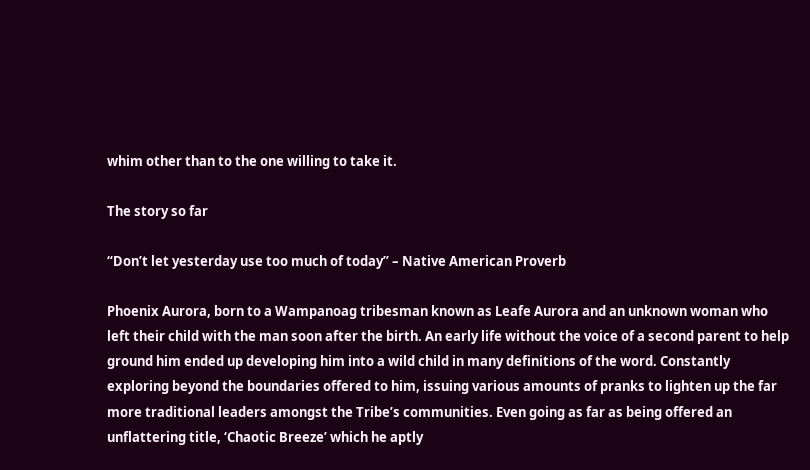whim other than to the one willing to take it.

The story so far

“Don’t let yesterday use too much of today” – Native American Proverb

Phoenix Aurora, born to a Wampanoag tribesman known as Leafe Aurora and an unknown woman who left their child with the man soon after the birth. An early life without the voice of a second parent to help ground him ended up developing him into a wild child in many definitions of the word. Constantly exploring beyond the boundaries offered to him, issuing various amounts of pranks to lighten up the far more traditional leaders amongst the Tribe’s communities. Even going as far as being offered an unflattering title, ‘Chaotic Breeze’ which he aptly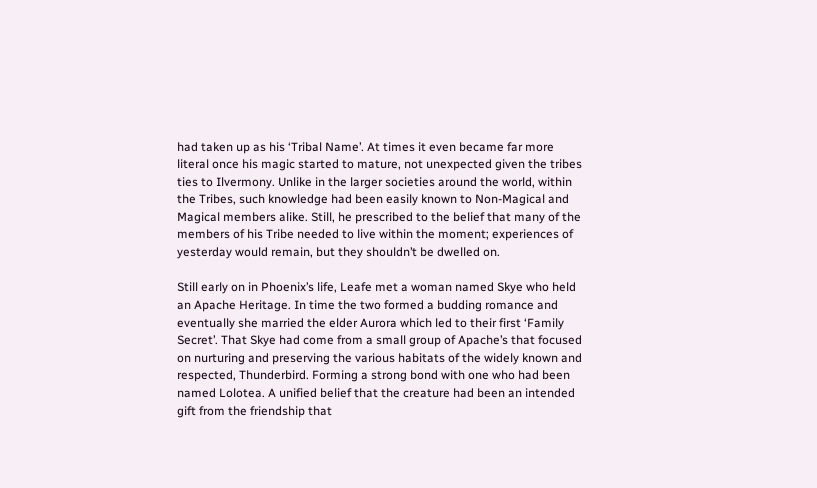had taken up as his ‘Tribal Name’. At times it even became far more literal once his magic started to mature, not unexpected given the tribes ties to Ilvermony. Unlike in the larger societies around the world, within the Tribes, such knowledge had been easily known to Non-Magical and Magical members alike. Still, he prescribed to the belief that many of the members of his Tribe needed to live within the moment; experiences of yesterday would remain, but they shouldn’t be dwelled on.

Still early on in Phoenix’s life, Leafe met a woman named Skye who held an Apache Heritage. In time the two formed a budding romance and eventually she married the elder Aurora which led to their first ‘Family Secret’. That Skye had come from a small group of Apache’s that focused on nurturing and preserving the various habitats of the widely known and respected, Thunderbird. Forming a strong bond with one who had been named Lolotea. A unified belief that the creature had been an intended gift from the friendship that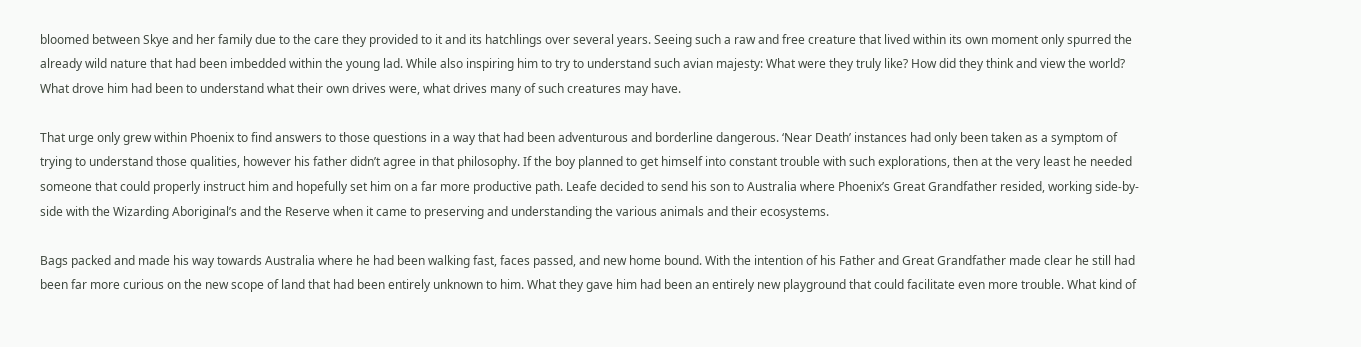bloomed between Skye and her family due to the care they provided to it and its hatchlings over several years. Seeing such a raw and free creature that lived within its own moment only spurred the already wild nature that had been imbedded within the young lad. While also inspiring him to try to understand such avian majesty: What were they truly like? How did they think and view the world? What drove him had been to understand what their own drives were, what drives many of such creatures may have.

That urge only grew within Phoenix to find answers to those questions in a way that had been adventurous and borderline dangerous. ‘Near Death’ instances had only been taken as a symptom of trying to understand those qualities, however his father didn’t agree in that philosophy. If the boy planned to get himself into constant trouble with such explorations, then at the very least he needed someone that could properly instruct him and hopefully set him on a far more productive path. Leafe decided to send his son to Australia where Phoenix’s Great Grandfather resided, working side-by-side with the Wizarding Aboriginal’s and the Reserve when it came to preserving and understanding the various animals and their ecosystems.

Bags packed and made his way towards Australia where he had been walking fast, faces passed, and new home bound. With the intention of his Father and Great Grandfather made clear he still had been far more curious on the new scope of land that had been entirely unknown to him. What they gave him had been an entirely new playground that could facilitate even more trouble. What kind of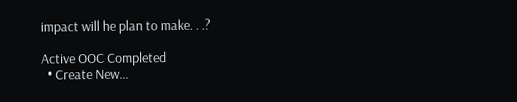impact will he plan to make. . .?

Active OOC Completed
  • Create New...